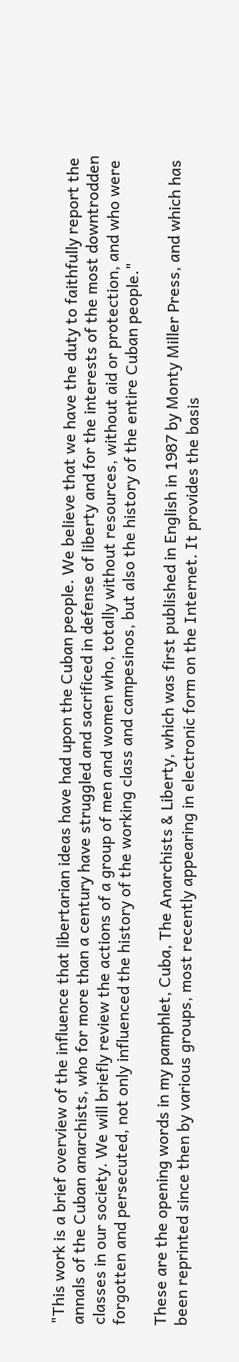"This work is a brief overview of the influence that libertarian ideas have had upon the Cuban people. We believe that we have the duty to faithfully report the annals of the Cuban anarchists, who for more than a century have struggled and sacrificed in defense of liberty and for the interests of the most downtrodden classes in our society. We will briefly review the actions of a group of men and women who, totally without resources, without aid or protection, and who were forgotten and persecuted, not only influenced the history of the working class and campesinos, but also the history of the entire Cuban people."

These are the opening words in my pamphlet, Cuba, The Anarchists & Liberty, which was first published in English in 1987 by Monty Miller Press, and which has been reprinted since then by various groups, most recently appearing in electronic form on the Internet. It provides the basis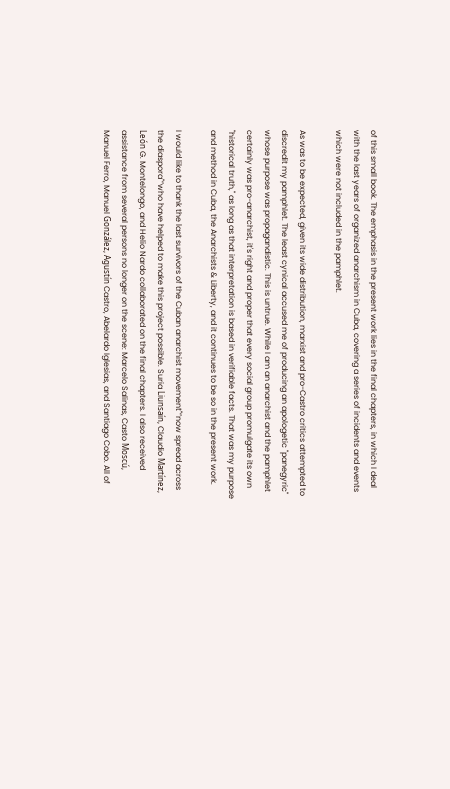of this small book. The emphasis in the present work lies in the final chapters, in which I deal with the last years of organized anarchism in Cuba, covering a series of incidents and events which were not included in the pamphlet.

As was to be expected, given its wide distribution, marxist and pro-Castro critics attempted to discredit my pamphlet. The least cynical accused me of producing an apologetic "panegyric" whose purpose was propagandistic. This is untrue. While I am an anarchist and the pamphlet certainly was pro-anarchist, it's right and proper that every social group promulgate its own "historical truth," as long as that interpretation is based in verifiable facts. That was my purpose and method in Cuba, the Anarchists & Liberty, and it continues to be so in the present work.

I would like to thank the last survivors of the Cuban anarchist movement"”now spread across the diaspora"”who have helped to make this project possible. Suria Liunsaín, Claudio Martínez, León G. Montelongo, and Helio Nardo collaborated on the final chapters. I also received assistance from several persons no longer on the scene: Marcelo Salinas, Casto Moscú, Manuel Ferro, Manuel González, Agustín Castro, Abelardo Iglesias, and Santiago Cobo. All of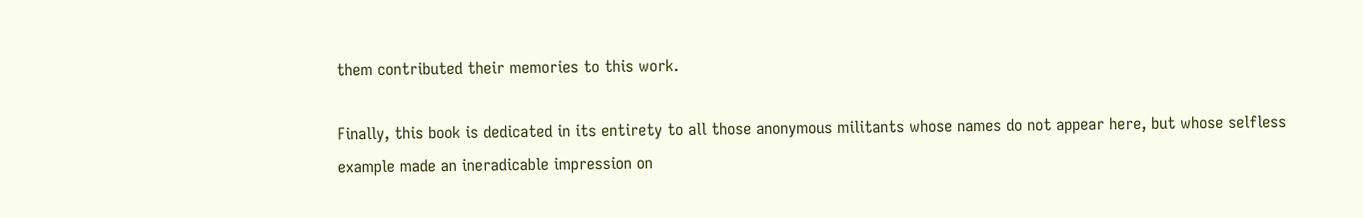them contributed their memories to this work.

Finally, this book is dedicated in its entirety to all those anonymous militants whose names do not appear here, but whose selfless example made an ineradicable impression on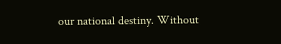our national destiny. Without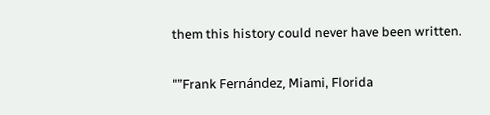them this history could never have been written.

"”Frank Fernández, Miami, Florida